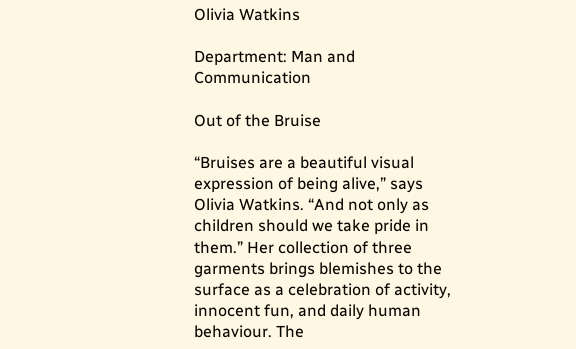Olivia Watkins

Department: Man and Communication

Out of the Bruise

“Bruises are a beautiful visual expression of being alive,” says Olivia Watkins. “And not only as children should we take pride in them.” Her collection of three garments brings blemishes to the surface as a celebration of activity, innocent fun, and daily human behaviour. The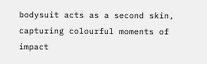bodysuit acts as a second skin, capturing colourful moments of impact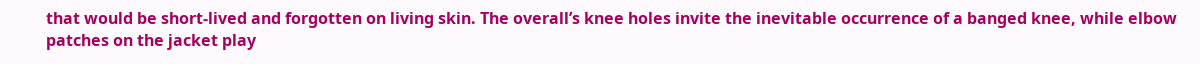that would be short-lived and forgotten on living skin. The overall’s knee holes invite the inevitable occurrence of a banged knee, while elbow patches on the jacket play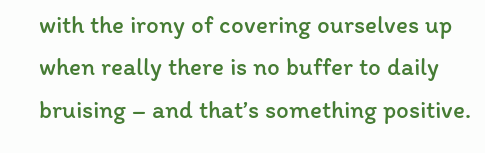with the irony of covering ourselves up when really there is no buffer to daily bruising – and that’s something positive.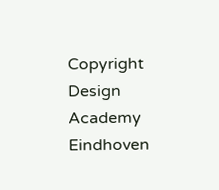Copyright Design Academy Eindhoven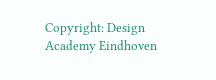Copyright: Design Academy Eindhoven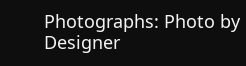Photographs: Photo by Designer